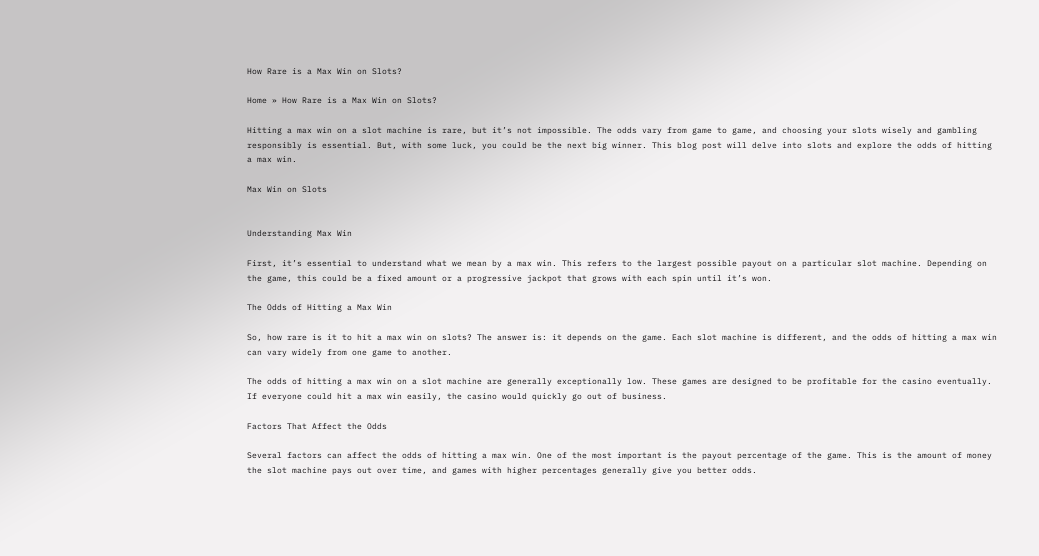How Rare is a Max Win on Slots?

Home » How Rare is a Max Win on Slots?

Hitting a max win on a slot machine is rare, but it’s not impossible. The odds vary from game to game, and choosing your slots wisely and gambling responsibly is essential. But, with some luck, you could be the next big winner. This blog post will delve into slots and explore the odds of hitting a max win.

Max Win on Slots


Understanding Max Win

First, it’s essential to understand what we mean by a max win. This refers to the largest possible payout on a particular slot machine. Depending on the game, this could be a fixed amount or a progressive jackpot that grows with each spin until it’s won.

The Odds of Hitting a Max Win

So, how rare is it to hit a max win on slots? The answer is: it depends on the game. Each slot machine is different, and the odds of hitting a max win can vary widely from one game to another.

The odds of hitting a max win on a slot machine are generally exceptionally low. These games are designed to be profitable for the casino eventually. If everyone could hit a max win easily, the casino would quickly go out of business.

Factors That Affect the Odds

Several factors can affect the odds of hitting a max win. One of the most important is the payout percentage of the game. This is the amount of money the slot machine pays out over time, and games with higher percentages generally give you better odds.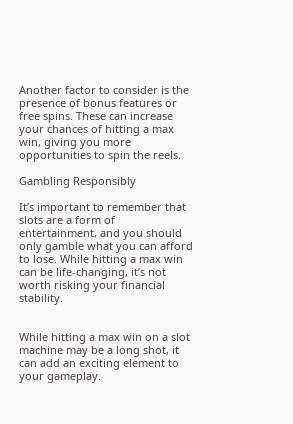Another factor to consider is the presence of bonus features or free spins. These can increase your chances of hitting a max win, giving you more opportunities to spin the reels.

Gambling Responsibly

It’s important to remember that slots are a form of entertainment, and you should only gamble what you can afford to lose. While hitting a max win can be life-changing, it’s not worth risking your financial stability.


While hitting a max win on a slot machine may be a long shot, it can add an exciting element to your gameplay.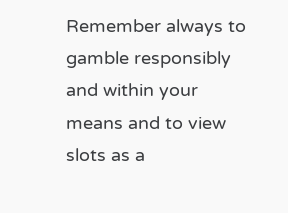Remember always to gamble responsibly and within your means and to view slots as a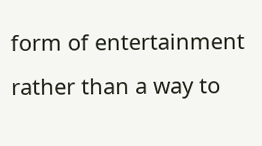form of entertainment rather than a way to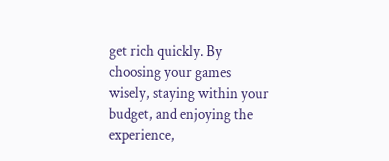get rich quickly. By choosing your games wisely, staying within your budget, and enjoying the experience,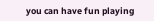you can have fun playing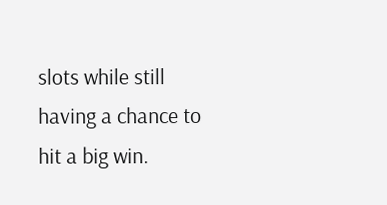slots while still having a chance to hit a big win.